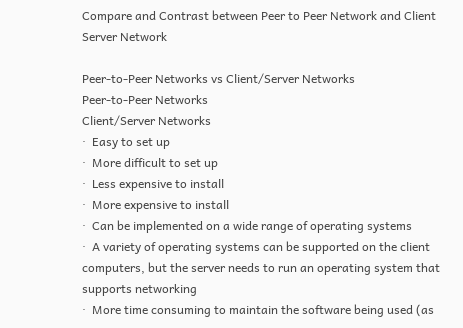Compare and Contrast between Peer to Peer Network and Client Server Network

Peer-to-Peer Networks vs Client/Server Networks
Peer-to-Peer Networks
Client/Server Networks
·  Easy to set up
·  More difficult to set up
·  Less expensive to install
·  More expensive to install
·  Can be implemented on a wide range of operating systems
·  A variety of operating systems can be supported on the client computers, but the server needs to run an operating system that supports networking
·  More time consuming to maintain the software being used (as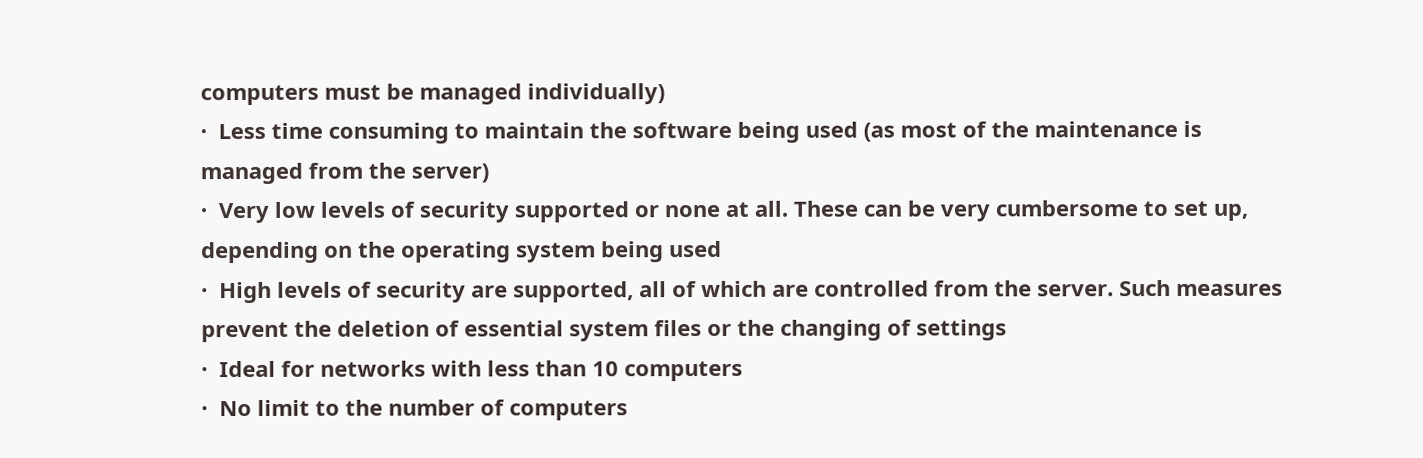computers must be managed individually)
·  Less time consuming to maintain the software being used (as most of the maintenance is managed from the server)
·  Very low levels of security supported or none at all. These can be very cumbersome to set up, depending on the operating system being used
·  High levels of security are supported, all of which are controlled from the server. Such measures prevent the deletion of essential system files or the changing of settings
·  Ideal for networks with less than 10 computers
·  No limit to the number of computers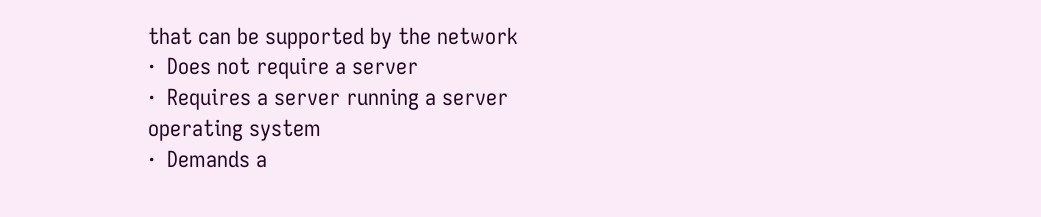that can be supported by the network
·  Does not require a server
·  Requires a server running a server operating system
·  Demands a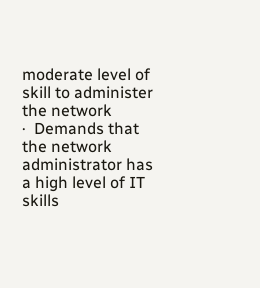moderate level of skill to administer the network
·  Demands that the network administrator has a high level of IT skills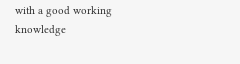with a good working knowledge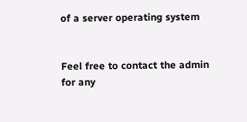of a server operating system


Feel free to contact the admin for any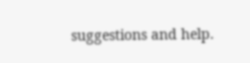suggestions and help.